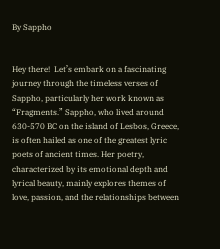By Sappho


Hey there!  Let’s embark on a fascinating journey through the timeless verses of Sappho, particularly her work known as “Fragments.” Sappho, who lived around 630-570 BC on the island of Lesbos, Greece, is often hailed as one of the greatest lyric poets of ancient times. Her poetry, characterized by its emotional depth and lyrical beauty, mainly explores themes of love, passion, and the relationships between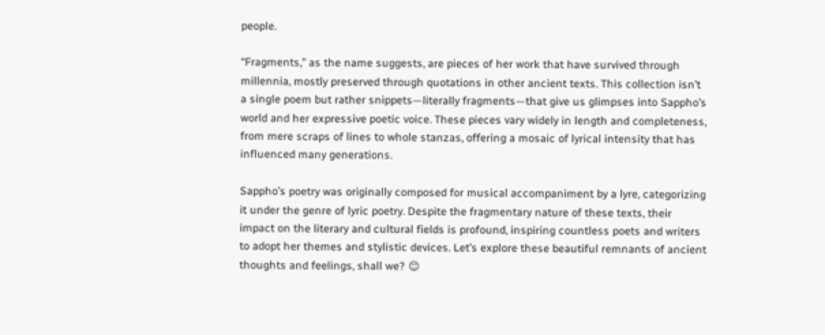people.

“Fragments,” as the name suggests, are pieces of her work that have survived through millennia, mostly preserved through quotations in other ancient texts. This collection isn’t a single poem but rather snippets—literally fragments—that give us glimpses into Sappho’s world and her expressive poetic voice. These pieces vary widely in length and completeness, from mere scraps of lines to whole stanzas, offering a mosaic of lyrical intensity that has influenced many generations.

Sappho’s poetry was originally composed for musical accompaniment by a lyre, categorizing it under the genre of lyric poetry. Despite the fragmentary nature of these texts, their impact on the literary and cultural fields is profound, inspiring countless poets and writers to adopt her themes and stylistic devices. Let’s explore these beautiful remnants of ancient thoughts and feelings, shall we? 😊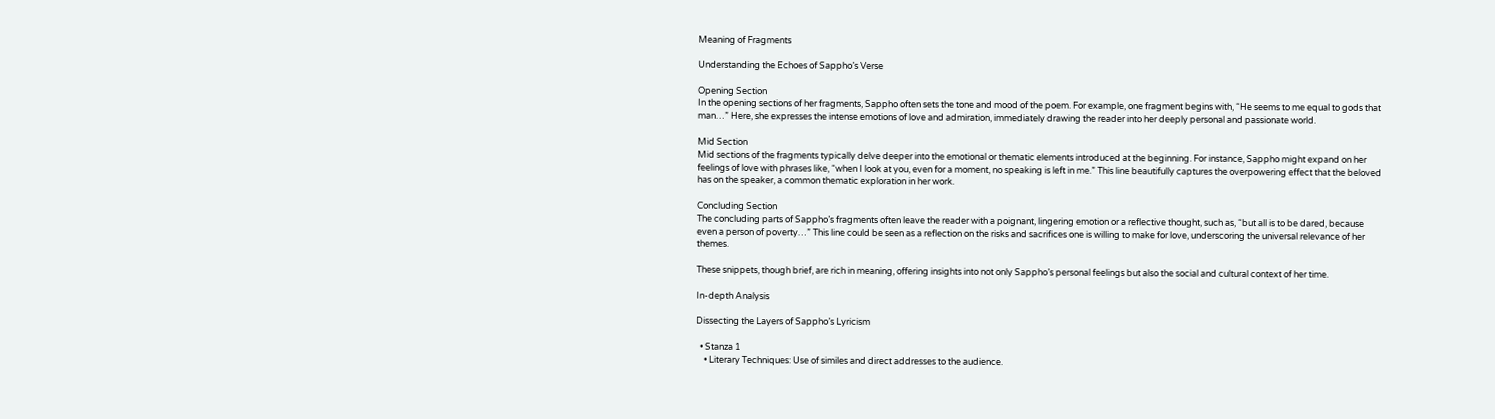Meaning of Fragments

Understanding the Echoes of Sappho’s Verse

Opening Section
In the opening sections of her fragments, Sappho often sets the tone and mood of the poem. For example, one fragment begins with, “He seems to me equal to gods that man…” Here, she expresses the intense emotions of love and admiration, immediately drawing the reader into her deeply personal and passionate world.

Mid Section
Mid sections of the fragments typically delve deeper into the emotional or thematic elements introduced at the beginning. For instance, Sappho might expand on her feelings of love with phrases like, “when I look at you, even for a moment, no speaking is left in me.” This line beautifully captures the overpowering effect that the beloved has on the speaker, a common thematic exploration in her work.

Concluding Section
The concluding parts of Sappho’s fragments often leave the reader with a poignant, lingering emotion or a reflective thought, such as, “but all is to be dared, because even a person of poverty…” This line could be seen as a reflection on the risks and sacrifices one is willing to make for love, underscoring the universal relevance of her themes.

These snippets, though brief, are rich in meaning, offering insights into not only Sappho’s personal feelings but also the social and cultural context of her time.

In-depth Analysis

Dissecting the Layers of Sappho’s Lyricism

  • Stanza 1
    • Literary Techniques: Use of similes and direct addresses to the audience.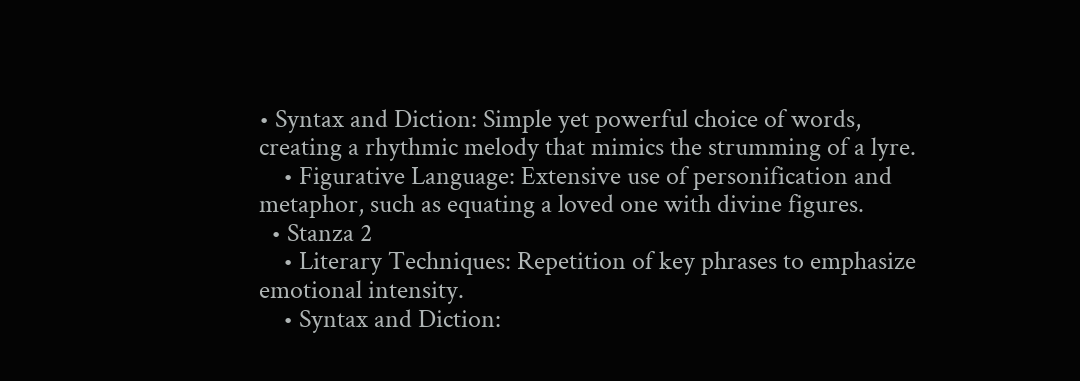• Syntax and Diction: Simple yet powerful choice of words, creating a rhythmic melody that mimics the strumming of a lyre.
    • Figurative Language: Extensive use of personification and metaphor, such as equating a loved one with divine figures.
  • Stanza 2
    • Literary Techniques: Repetition of key phrases to emphasize emotional intensity.
    • Syntax and Diction: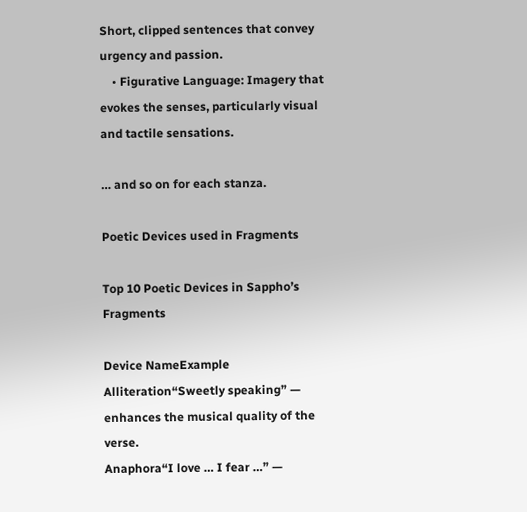Short, clipped sentences that convey urgency and passion.
    • Figurative Language: Imagery that evokes the senses, particularly visual and tactile sensations.

… and so on for each stanza.

Poetic Devices used in Fragments

Top 10 Poetic Devices in Sappho’s Fragments

Device NameExample
Alliteration“Sweetly speaking” — enhances the musical quality of the verse.
Anaphora“I love … I fear …” —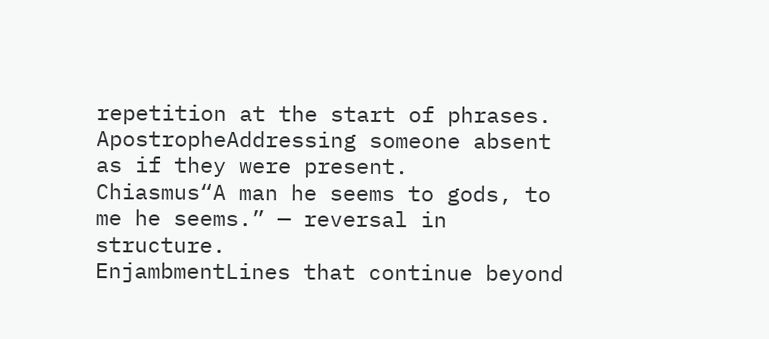repetition at the start of phrases.
ApostropheAddressing someone absent as if they were present.
Chiasmus“A man he seems to gods, to me he seems.” — reversal in structure.
EnjambmentLines that continue beyond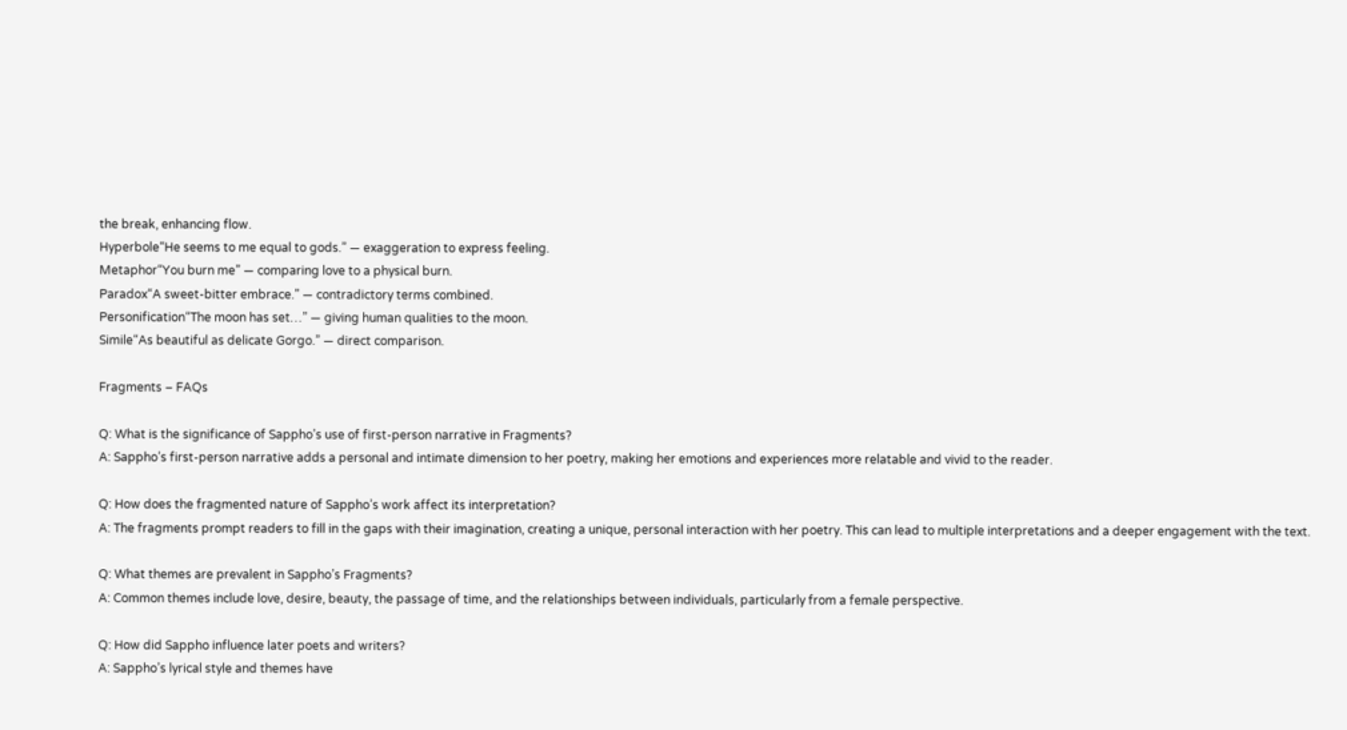the break, enhancing flow.
Hyperbole“He seems to me equal to gods.” — exaggeration to express feeling.
Metaphor“You burn me” — comparing love to a physical burn.
Paradox“A sweet-bitter embrace.” — contradictory terms combined.
Personification“The moon has set…” — giving human qualities to the moon.
Simile“As beautiful as delicate Gorgo.” — direct comparison.

Fragments – FAQs

Q: What is the significance of Sappho’s use of first-person narrative in Fragments?
A: Sappho’s first-person narrative adds a personal and intimate dimension to her poetry, making her emotions and experiences more relatable and vivid to the reader.

Q: How does the fragmented nature of Sappho’s work affect its interpretation?
A: The fragments prompt readers to fill in the gaps with their imagination, creating a unique, personal interaction with her poetry. This can lead to multiple interpretations and a deeper engagement with the text.

Q: What themes are prevalent in Sappho’s Fragments?
A: Common themes include love, desire, beauty, the passage of time, and the relationships between individuals, particularly from a female perspective.

Q: How did Sappho influence later poets and writers?
A: Sappho’s lyrical style and themes have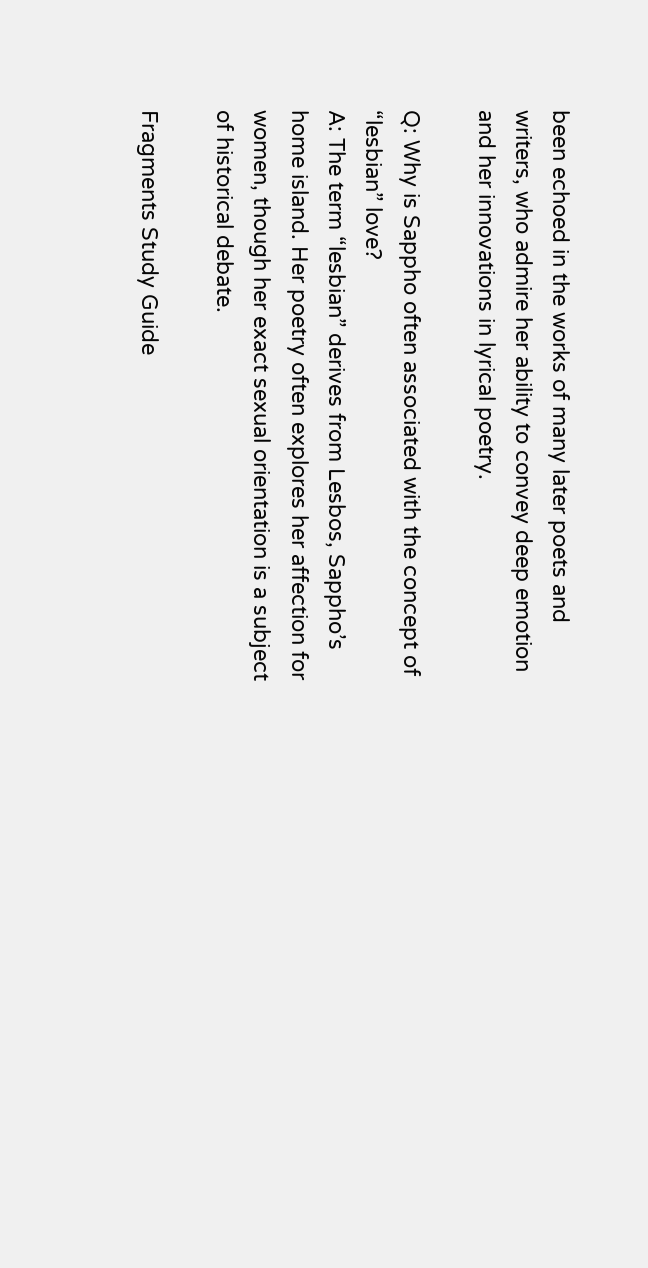been echoed in the works of many later poets and writers, who admire her ability to convey deep emotion and her innovations in lyrical poetry.

Q: Why is Sappho often associated with the concept of “lesbian” love?
A: The term “lesbian” derives from Lesbos, Sappho’s home island. Her poetry often explores her affection for women, though her exact sexual orientation is a subject of historical debate.

Fragments Study Guide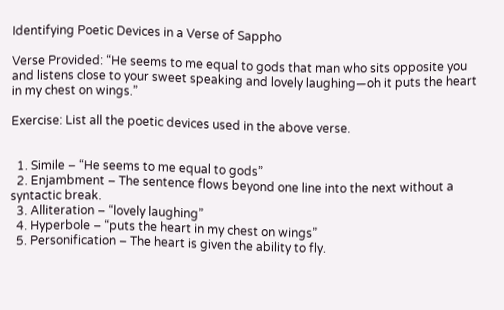Identifying Poetic Devices in a Verse of Sappho

Verse Provided: “He seems to me equal to gods that man who sits opposite you and listens close to your sweet speaking and lovely laughing—oh it puts the heart in my chest on wings.”

Exercise: List all the poetic devices used in the above verse.


  1. Simile – “He seems to me equal to gods”
  2. Enjambment – The sentence flows beyond one line into the next without a syntactic break.
  3. Alliteration – “lovely laughing”
  4. Hyperbole – “puts the heart in my chest on wings”
  5. Personification – The heart is given the ability to fly.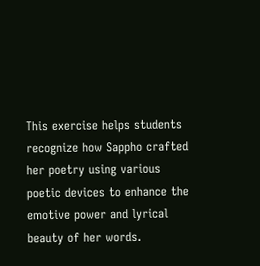This exercise helps students recognize how Sappho crafted her poetry using various poetic devices to enhance the emotive power and lyrical beauty of her words.